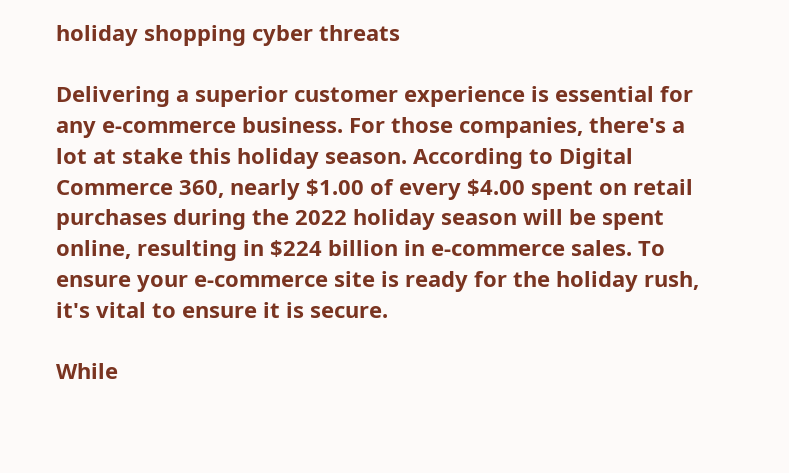holiday shopping cyber threats

Delivering a superior customer experience is essential for any e-commerce business. For those companies, there's a lot at stake this holiday season. According to Digital Commerce 360, nearly $1.00 of every $4.00 spent on retail purchases during the 2022 holiday season will be spent online, resulting in $224 billion in e-commerce sales. To ensure your e-commerce site is ready for the holiday rush, it's vital to ensure it is secure.

While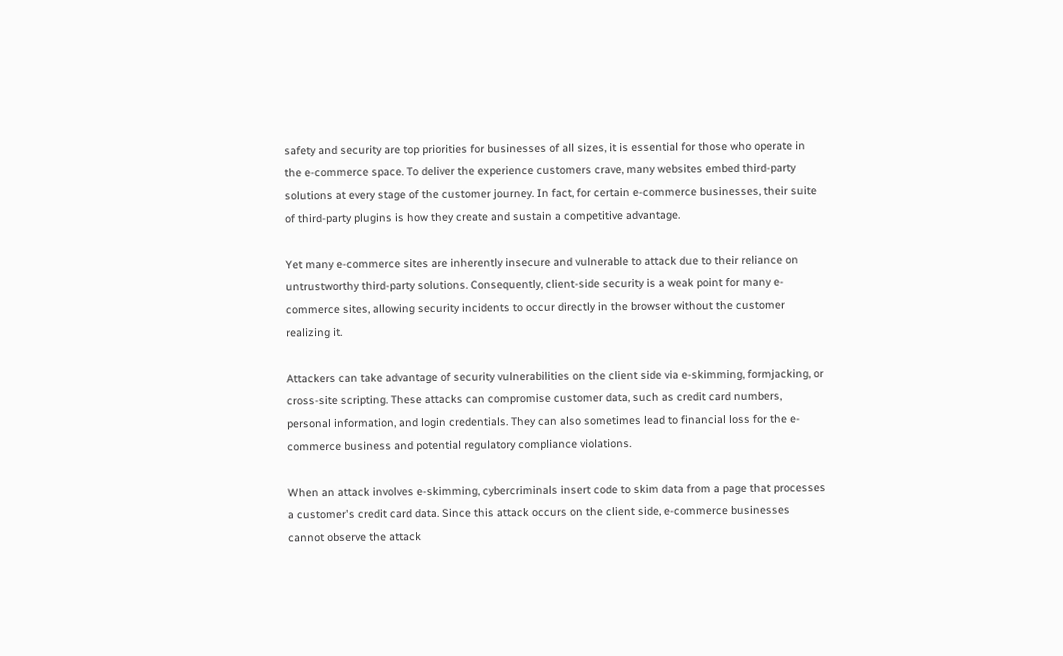safety and security are top priorities for businesses of all sizes, it is essential for those who operate in the e-commerce space. To deliver the experience customers crave, many websites embed third-party solutions at every stage of the customer journey. In fact, for certain e-commerce businesses, their suite of third-party plugins is how they create and sustain a competitive advantage.

Yet many e-commerce sites are inherently insecure and vulnerable to attack due to their reliance on untrustworthy third-party solutions. Consequently, client-side security is a weak point for many e-commerce sites, allowing security incidents to occur directly in the browser without the customer realizing it.

Attackers can take advantage of security vulnerabilities on the client side via e-skimming, formjacking, or cross-site scripting. These attacks can compromise customer data, such as credit card numbers, personal information, and login credentials. They can also sometimes lead to financial loss for the e-commerce business and potential regulatory compliance violations.

When an attack involves e-skimming, cybercriminals insert code to skim data from a page that processes a customer's credit card data. Since this attack occurs on the client side, e-commerce businesses cannot observe the attack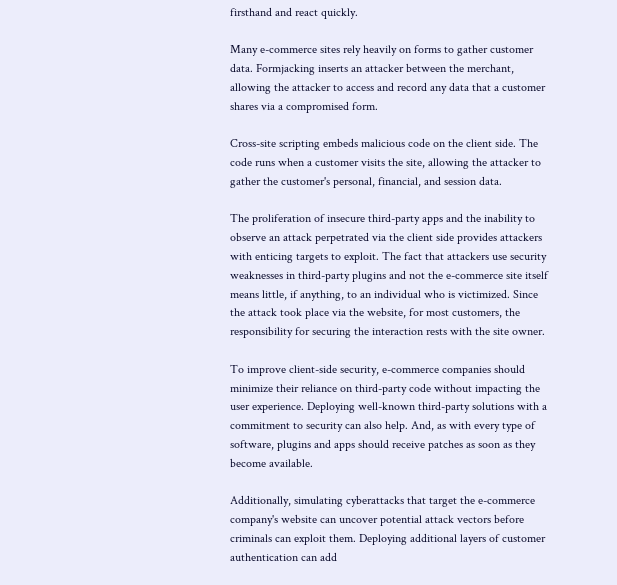firsthand and react quickly.

Many e-commerce sites rely heavily on forms to gather customer data. Formjacking inserts an attacker between the merchant, allowing the attacker to access and record any data that a customer shares via a compromised form.

Cross-site scripting embeds malicious code on the client side. The code runs when a customer visits the site, allowing the attacker to gather the customer's personal, financial, and session data.

The proliferation of insecure third-party apps and the inability to observe an attack perpetrated via the client side provides attackers with enticing targets to exploit. The fact that attackers use security weaknesses in third-party plugins and not the e-commerce site itself means little, if anything, to an individual who is victimized. Since the attack took place via the website, for most customers, the responsibility for securing the interaction rests with the site owner.

To improve client-side security, e-commerce companies should minimize their reliance on third-party code without impacting the user experience. Deploying well-known third-party solutions with a commitment to security can also help. And, as with every type of software, plugins and apps should receive patches as soon as they become available.

Additionally, simulating cyberattacks that target the e-commerce company's website can uncover potential attack vectors before criminals can exploit them. Deploying additional layers of customer authentication can add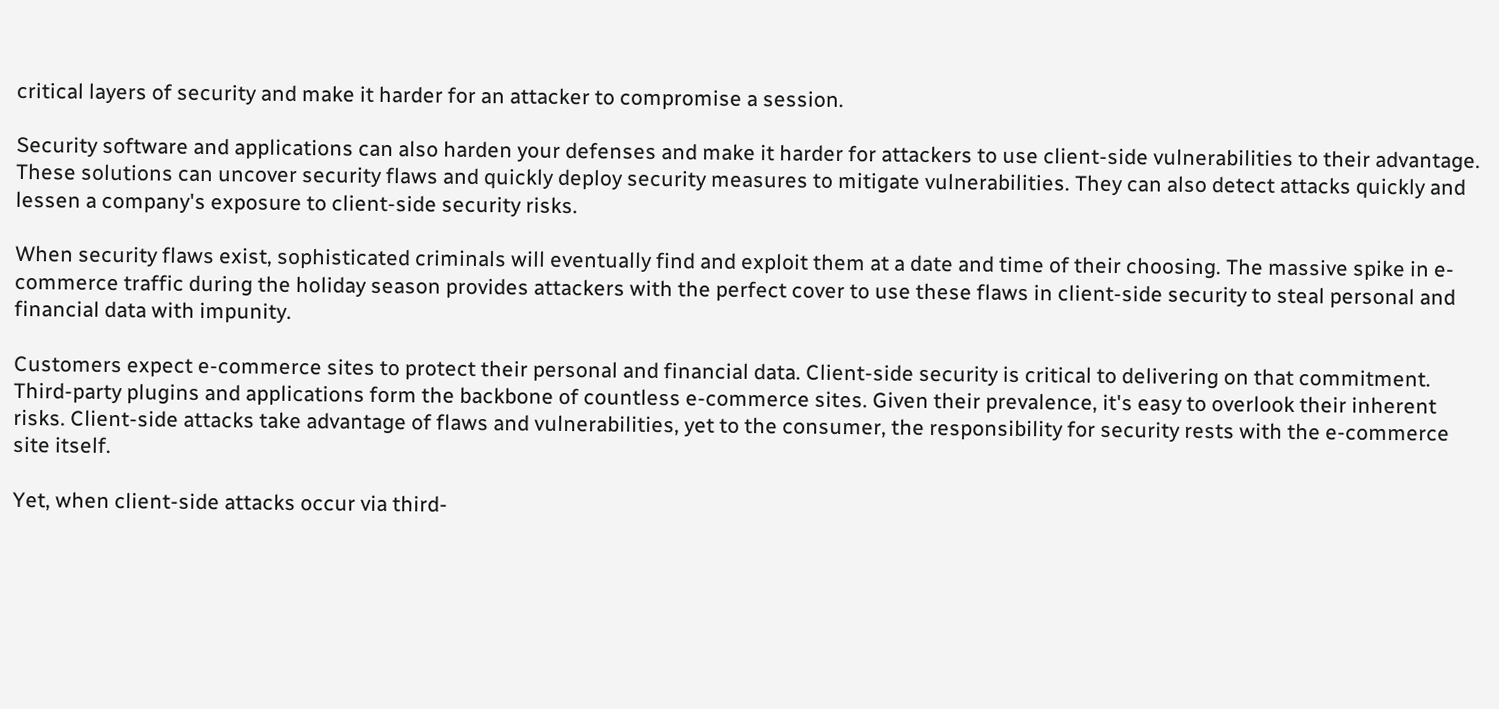critical layers of security and make it harder for an attacker to compromise a session.

Security software and applications can also harden your defenses and make it harder for attackers to use client-side vulnerabilities to their advantage. These solutions can uncover security flaws and quickly deploy security measures to mitigate vulnerabilities. They can also detect attacks quickly and lessen a company's exposure to client-side security risks.

When security flaws exist, sophisticated criminals will eventually find and exploit them at a date and time of their choosing. The massive spike in e-commerce traffic during the holiday season provides attackers with the perfect cover to use these flaws in client-side security to steal personal and financial data with impunity.

Customers expect e-commerce sites to protect their personal and financial data. Client-side security is critical to delivering on that commitment. Third-party plugins and applications form the backbone of countless e-commerce sites. Given their prevalence, it's easy to overlook their inherent risks. Client-side attacks take advantage of flaws and vulnerabilities, yet to the consumer, the responsibility for security rests with the e-commerce site itself.

Yet, when client-side attacks occur via third-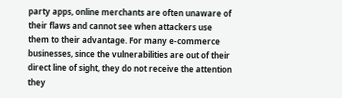party apps, online merchants are often unaware of their flaws and cannot see when attackers use them to their advantage. For many e-commerce businesses, since the vulnerabilities are out of their direct line of sight, they do not receive the attention they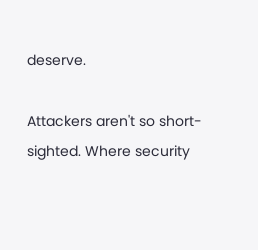deserve.

Attackers aren't so short-sighted. Where security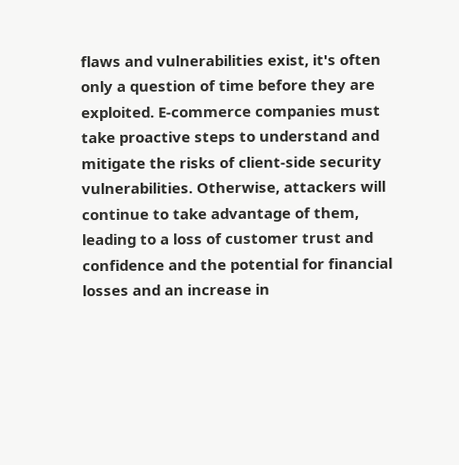flaws and vulnerabilities exist, it's often only a question of time before they are exploited. E-commerce companies must take proactive steps to understand and mitigate the risks of client-side security vulnerabilities. Otherwise, attackers will continue to take advantage of them, leading to a loss of customer trust and confidence and the potential for financial losses and an increase in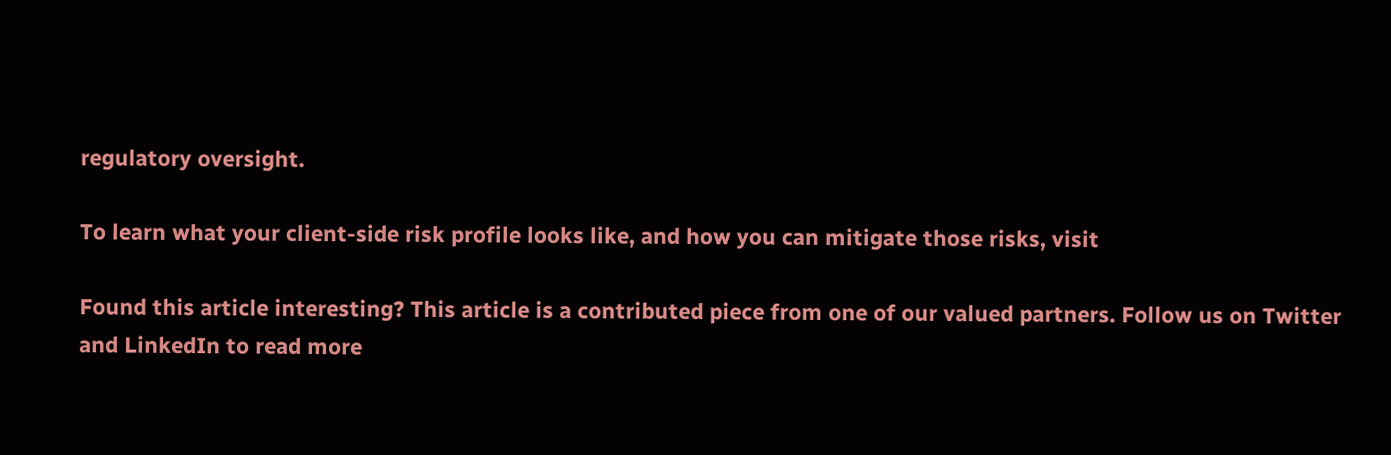regulatory oversight.

To learn what your client-side risk profile looks like, and how you can mitigate those risks, visit

Found this article interesting? This article is a contributed piece from one of our valued partners. Follow us on Twitter and LinkedIn to read more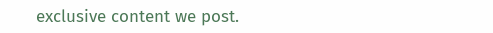exclusive content we post.